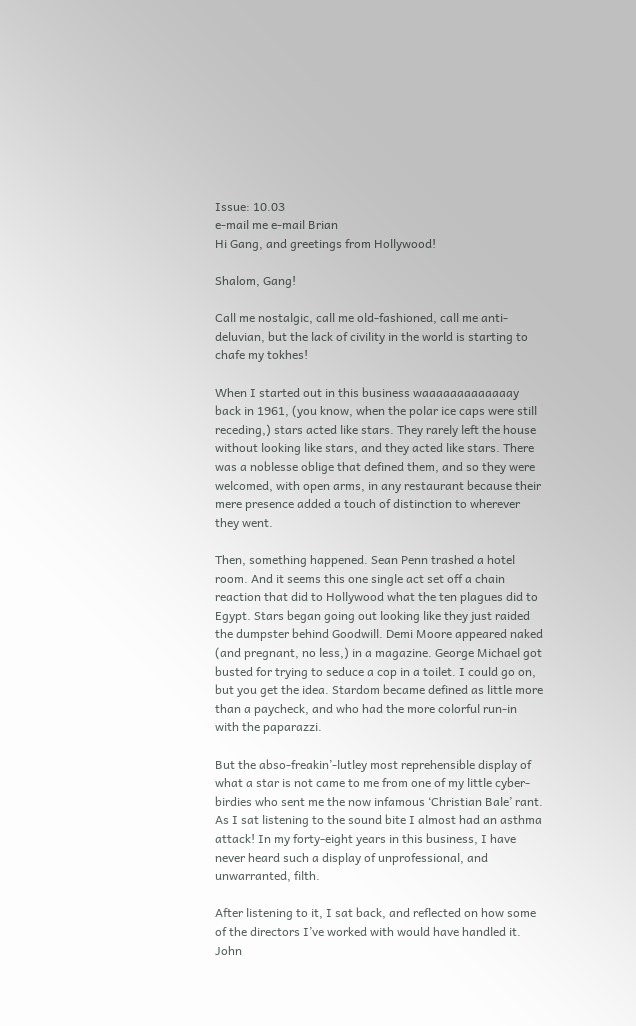Issue: 10.03
e-mail me e-mail Brian
Hi Gang, and greetings from Hollywood!

Shalom, Gang!

Call me nostalgic, call me old-fashioned, call me anti-deluvian, but the lack of civility in the world is starting to chafe my tokhes!

When I started out in this business waaaaaaaaaaaaay back in 1961, (you know, when the polar ice caps were still receding,) stars acted like stars. They rarely left the house without looking like stars, and they acted like stars. There was a noblesse oblige that defined them, and so they were welcomed, with open arms, in any restaurant because their mere presence added a touch of distinction to wherever they went.

Then, something happened. Sean Penn trashed a hotel room. And it seems this one single act set off a chain reaction that did to Hollywood what the ten plagues did to Egypt. Stars began going out looking like they just raided the dumpster behind Goodwill. Demi Moore appeared naked (and pregnant, no less,) in a magazine. George Michael got busted for trying to seduce a cop in a toilet. I could go on, but you get the idea. Stardom became defined as little more than a paycheck, and who had the more colorful run-in with the paparazzi.

But the abso-freakin’-lutley most reprehensible display of what a star is not came to me from one of my little cyber-birdies who sent me the now infamous ‘Christian Bale’ rant. As I sat listening to the sound bite I almost had an asthma attack! In my forty-eight years in this business, I have never heard such a display of unprofessional, and unwarranted, filth.

After listening to it, I sat back, and reflected on how some of the directors I’ve worked with would have handled it. John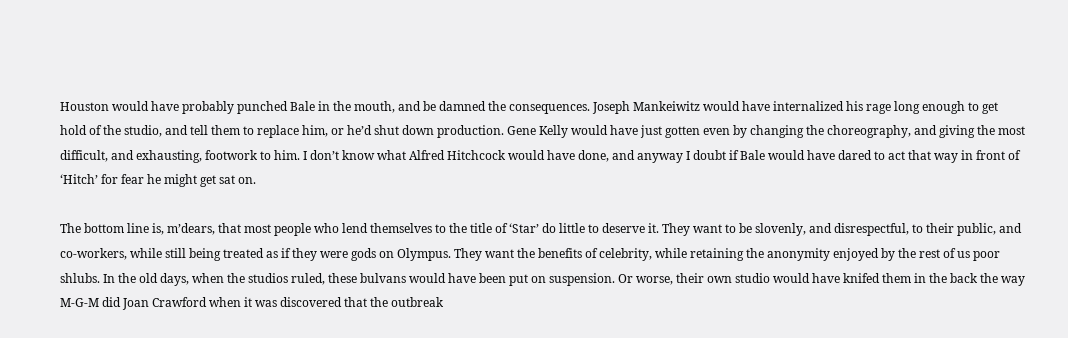Houston would have probably punched Bale in the mouth, and be damned the consequences. Joseph Mankeiwitz would have internalized his rage long enough to get hold of the studio, and tell them to replace him, or he’d shut down production. Gene Kelly would have just gotten even by changing the choreography, and giving the most difficult, and exhausting, footwork to him. I don’t know what Alfred Hitchcock would have done, and anyway I doubt if Bale would have dared to act that way in front of ‘Hitch’ for fear he might get sat on.

The bottom line is, m’dears, that most people who lend themselves to the title of ‘Star’ do little to deserve it. They want to be slovenly, and disrespectful, to their public, and co-workers, while still being treated as if they were gods on Olympus. They want the benefits of celebrity, while retaining the anonymity enjoyed by the rest of us poor shlubs. In the old days, when the studios ruled, these bulvans would have been put on suspension. Or worse, their own studio would have knifed them in the back the way M-G-M did Joan Crawford when it was discovered that the outbreak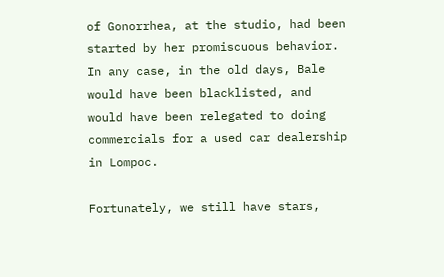of Gonorrhea, at the studio, had been started by her promiscuous behavior. In any case, in the old days, Bale would have been blacklisted, and would have been relegated to doing commercials for a used car dealership in Lompoc.

Fortunately, we still have stars,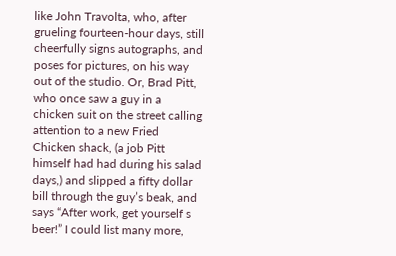like John Travolta, who, after grueling fourteen-hour days, still cheerfully signs autographs, and poses for pictures, on his way out of the studio. Or, Brad Pitt, who once saw a guy in a chicken suit on the street calling attention to a new Fried Chicken shack, (a job Pitt himself had had during his salad days,) and slipped a fifty dollar bill through the guy’s beak, and says “After work, get yourself s beer!” I could list many more,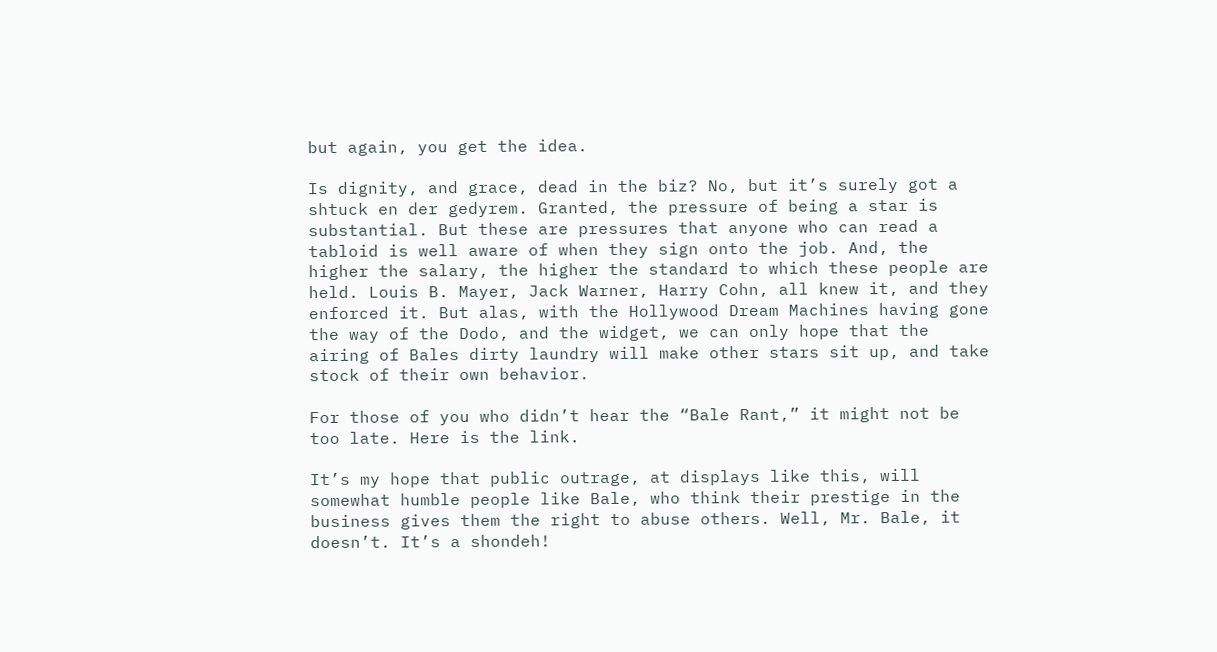but again, you get the idea.

Is dignity, and grace, dead in the biz? No, but it’s surely got a shtuck en der gedyrem. Granted, the pressure of being a star is substantial. But these are pressures that anyone who can read a tabloid is well aware of when they sign onto the job. And, the higher the salary, the higher the standard to which these people are held. Louis B. Mayer, Jack Warner, Harry Cohn, all knew it, and they enforced it. But alas, with the Hollywood Dream Machines having gone the way of the Dodo, and the widget, we can only hope that the airing of Bales dirty laundry will make other stars sit up, and take stock of their own behavior.

For those of you who didn’t hear the “Bale Rant,” it might not be too late. Here is the link.

It’s my hope that public outrage, at displays like this, will somewhat humble people like Bale, who think their prestige in the business gives them the right to abuse others. Well, Mr. Bale, it doesn’t. It’s a shondeh!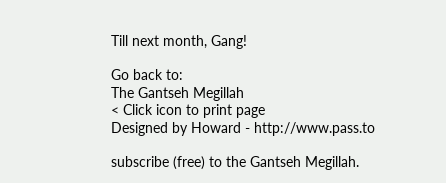Till next month, Gang!

Go back to:
The Gantseh Megillah
< Click icon to print page
Designed by Howard - http://www.pass.to

subscribe (free) to the Gantseh Megillah.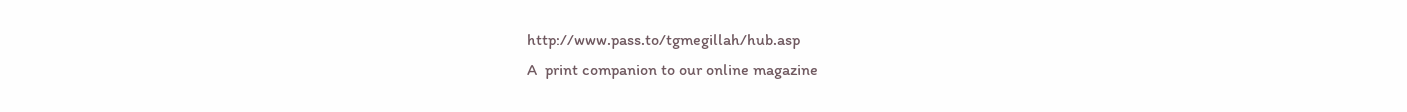http://www.pass.to/tgmegillah/hub.asp
A  print companion to our online magazine